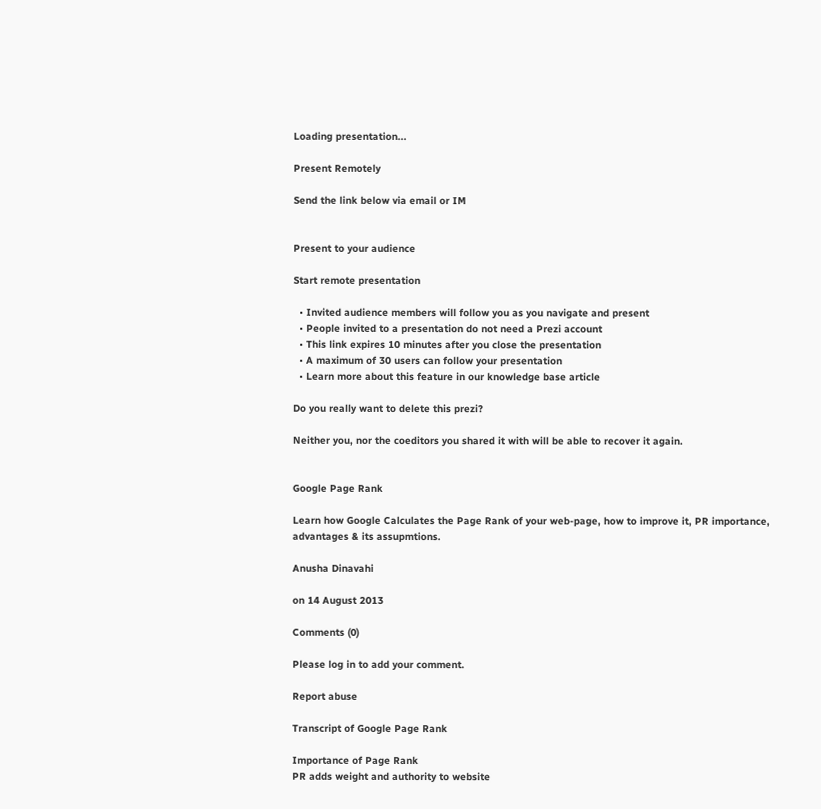Loading presentation...

Present Remotely

Send the link below via email or IM


Present to your audience

Start remote presentation

  • Invited audience members will follow you as you navigate and present
  • People invited to a presentation do not need a Prezi account
  • This link expires 10 minutes after you close the presentation
  • A maximum of 30 users can follow your presentation
  • Learn more about this feature in our knowledge base article

Do you really want to delete this prezi?

Neither you, nor the coeditors you shared it with will be able to recover it again.


Google Page Rank

Learn how Google Calculates the Page Rank of your web-page, how to improve it, PR importance, advantages & its assupmtions.

Anusha Dinavahi

on 14 August 2013

Comments (0)

Please log in to add your comment.

Report abuse

Transcript of Google Page Rank

Importance of Page Rank
PR adds weight and authority to website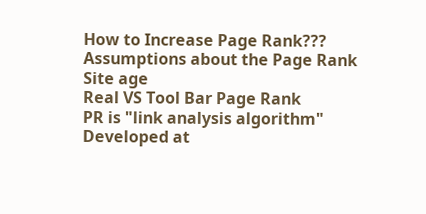How to Increase Page Rank???
Assumptions about the Page Rank
Site age
Real VS Tool Bar Page Rank
PR is "link analysis algorithm"
Developed at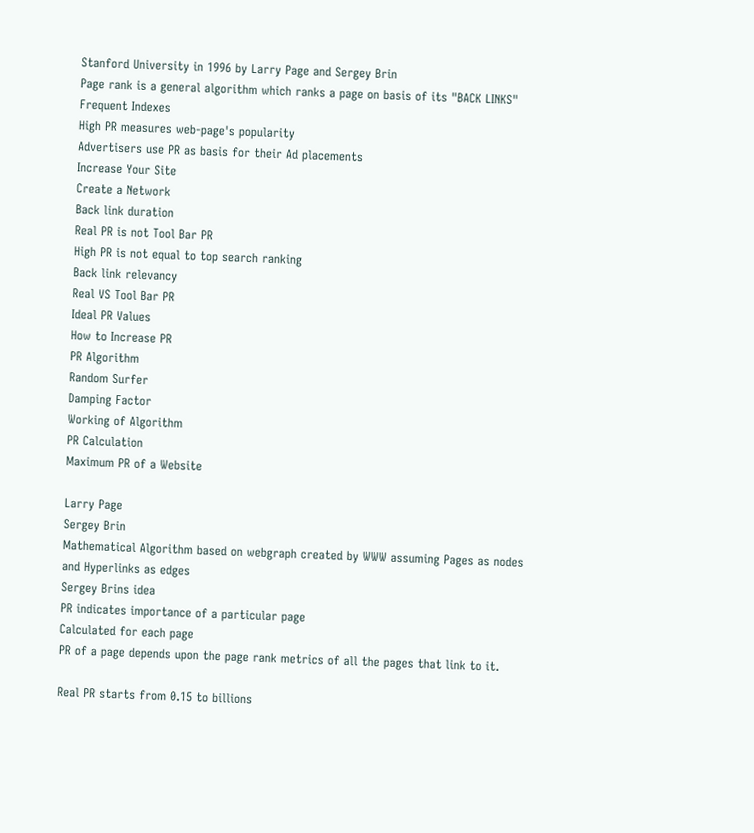Stanford University in 1996 by Larry Page and Sergey Brin
Page rank is a general algorithm which ranks a page on basis of its "BACK LINKS"
Frequent Indexes
High PR measures web-page's popularity
Advertisers use PR as basis for their Ad placements
Increase Your Site
Create a Network
Back link duration
Real PR is not Tool Bar PR
High PR is not equal to top search ranking
Back link relevancy
Real VS Tool Bar PR
Ideal PR Values
How to Increase PR
PR Algorithm
Random Surfer
Damping Factor
Working of Algorithm
PR Calculation
Maximum PR of a Website

Larry Page
Sergey Brin
Mathematical Algorithm based on webgraph created by WWW assuming Pages as nodes and Hyperlinks as edges
Sergey Brins idea
PR indicates importance of a particular page
Calculated for each page
PR of a page depends upon the page rank metrics of all the pages that link to it.

Real PR starts from 0.15 to billions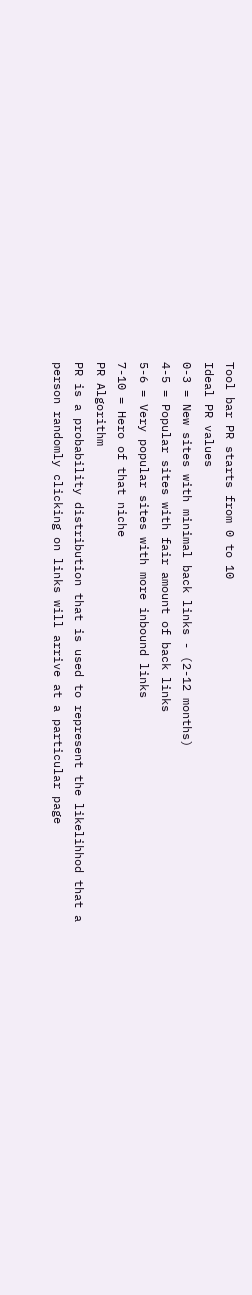Tool bar PR starts from 0 to 10
Ideal PR values
0-3 = New sites with minimal back links - (2-12 months)
4-5 = Popular sites with fair amount of back links
5-6 = Very popular sites with more inbound links
7-10 = Hero of that niche
PR Algorithm
PR is a probability distribution that is used to represent the likelihhod that a person randomly clicking on links will arrive at a particular page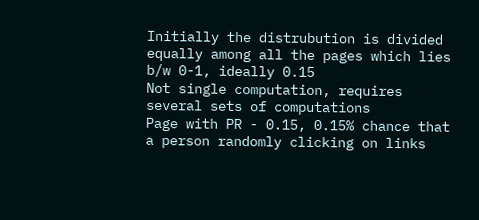Initially the distrubution is divided equally among all the pages which lies b/w 0-1, ideally 0.15
Not single computation, requires several sets of computations
Page with PR - 0.15, 0.15% chance that a person randomly clicking on links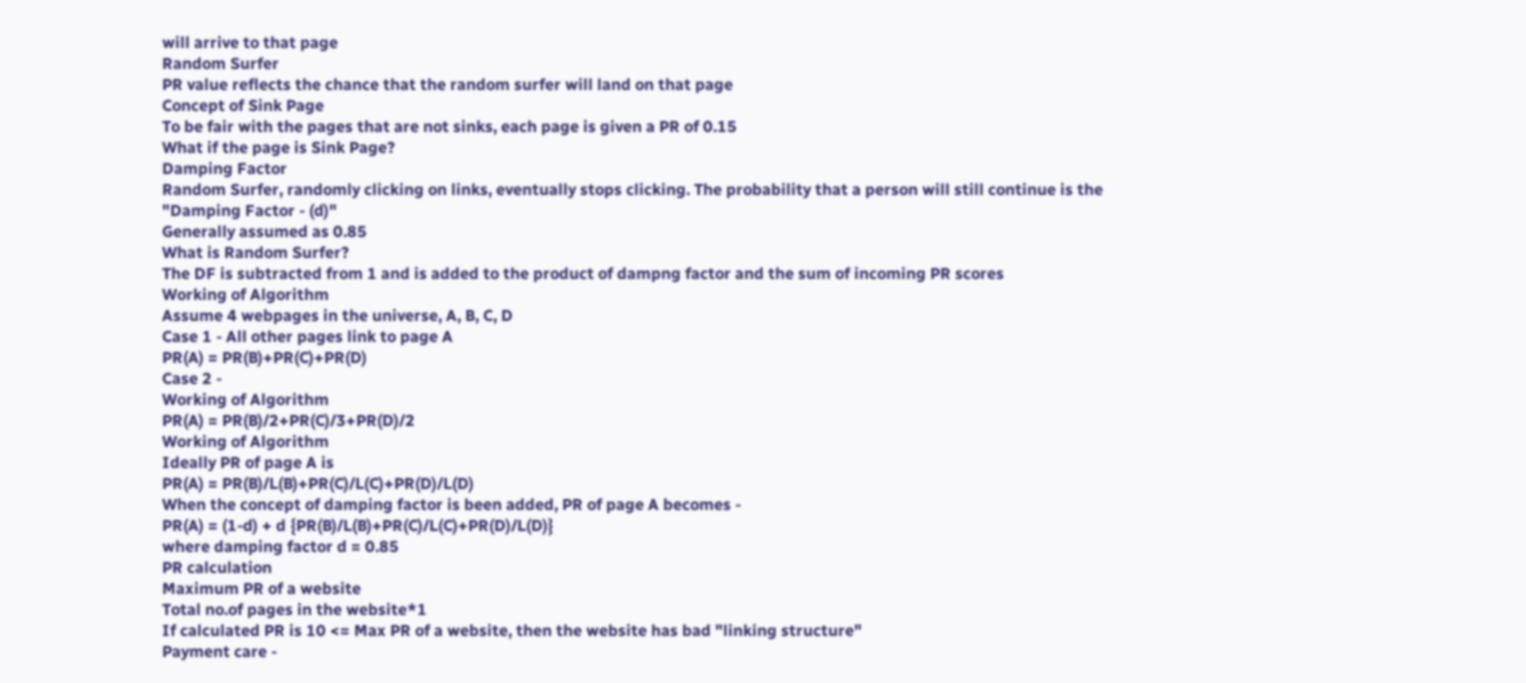will arrive to that page
Random Surfer
PR value reflects the chance that the random surfer will land on that page
Concept of Sink Page
To be fair with the pages that are not sinks, each page is given a PR of 0.15
What if the page is Sink Page?
Damping Factor
Random Surfer, randomly clicking on links, eventually stops clicking. The probability that a person will still continue is the "Damping Factor - (d)"
Generally assumed as 0.85
What is Random Surfer?
The DF is subtracted from 1 and is added to the product of dampng factor and the sum of incoming PR scores
Working of Algorithm
Assume 4 webpages in the universe, A, B, C, D
Case 1 - All other pages link to page A
PR(A) = PR(B)+PR(C)+PR(D)
Case 2 -
Working of Algorithm
PR(A) = PR(B)/2+PR(C)/3+PR(D)/2
Working of Algorithm
Ideally PR of page A is
PR(A) = PR(B)/L(B)+PR(C)/L(C)+PR(D)/L(D)
When the concept of damping factor is been added, PR of page A becomes -
PR(A) = (1-d) + d {PR(B)/L(B)+PR(C)/L(C)+PR(D)/L(D)}
where damping factor d = 0.85
PR calculation
Maximum PR of a website
Total no.of pages in the website*1
If calculated PR is 10 <= Max PR of a website, then the website has bad "linking structure"
Payment care -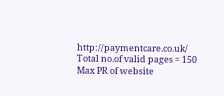http://paymentcare.co.uk/
Total no.of valid pages = 150
Max PR of website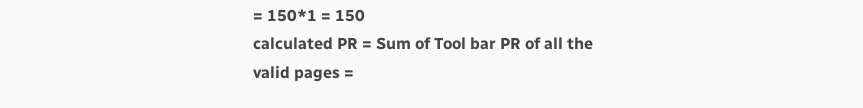= 150*1 = 150
calculated PR = Sum of Tool bar PR of all the valid pages =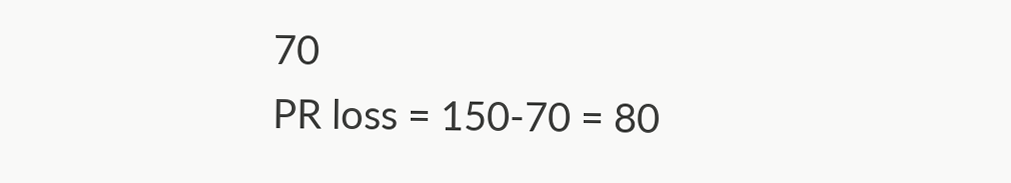70
PR loss = 150-70 = 80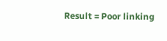Result = Poor linking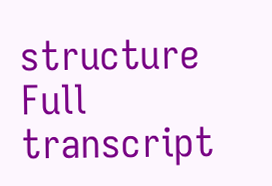structure
Full transcript